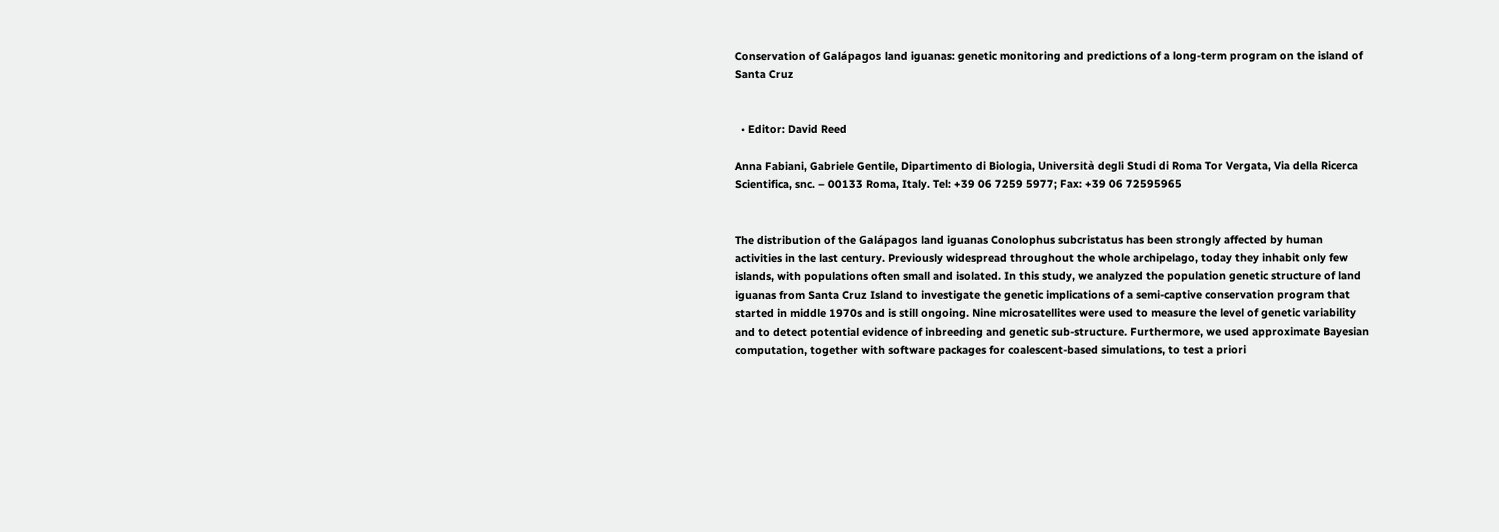Conservation of Galápagos land iguanas: genetic monitoring and predictions of a long-term program on the island of Santa Cruz


  • Editor: David Reed

Anna Fabiani, Gabriele Gentile, Dipartimento di Biologia, Università degli Studi di Roma Tor Vergata, Via della Ricerca Scientifica, snc. – 00133 Roma, Italy. Tel: +39 06 7259 5977; Fax: +39 06 72595965


The distribution of the Galápagos land iguanas Conolophus subcristatus has been strongly affected by human activities in the last century. Previously widespread throughout the whole archipelago, today they inhabit only few islands, with populations often small and isolated. In this study, we analyzed the population genetic structure of land iguanas from Santa Cruz Island to investigate the genetic implications of a semi-captive conservation program that started in middle 1970s and is still ongoing. Nine microsatellites were used to measure the level of genetic variability and to detect potential evidence of inbreeding and genetic sub-structure. Furthermore, we used approximate Bayesian computation, together with software packages for coalescent-based simulations, to test a priori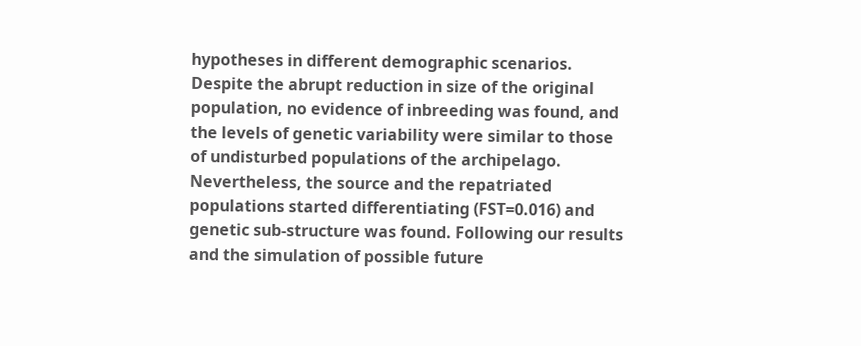hypotheses in different demographic scenarios. Despite the abrupt reduction in size of the original population, no evidence of inbreeding was found, and the levels of genetic variability were similar to those of undisturbed populations of the archipelago. Nevertheless, the source and the repatriated populations started differentiating (FST=0.016) and genetic sub-structure was found. Following our results and the simulation of possible future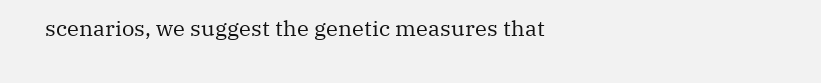scenarios, we suggest the genetic measures that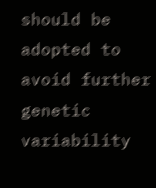should be adopted to avoid further genetic variability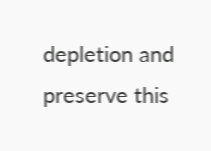depletion and preserve this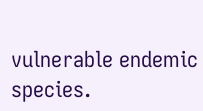vulnerable endemic species.